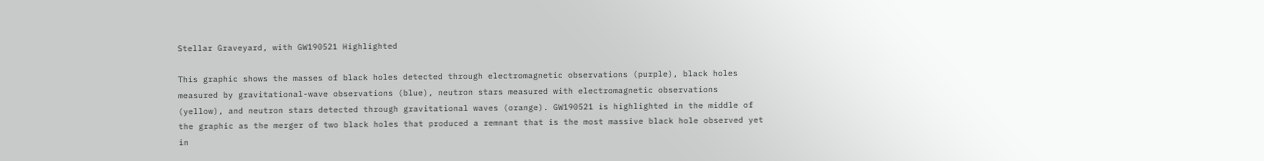Stellar Graveyard, with GW190521 Highlighted

This graphic shows the masses of black holes detected through electromagnetic observations (purple), black holes measured by gravitational-wave observations (blue), neutron stars measured with electromagnetic observations (yellow), and neutron stars detected through gravitational waves (orange). GW190521 is highlighted in the middle of the graphic as the merger of two black holes that produced a remnant that is the most massive black hole observed yet in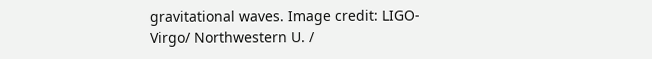gravitational waves. Image credit: LIGO-Virgo/ Northwestern U. /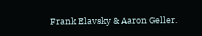Frank Elavsky & Aaron Geller.